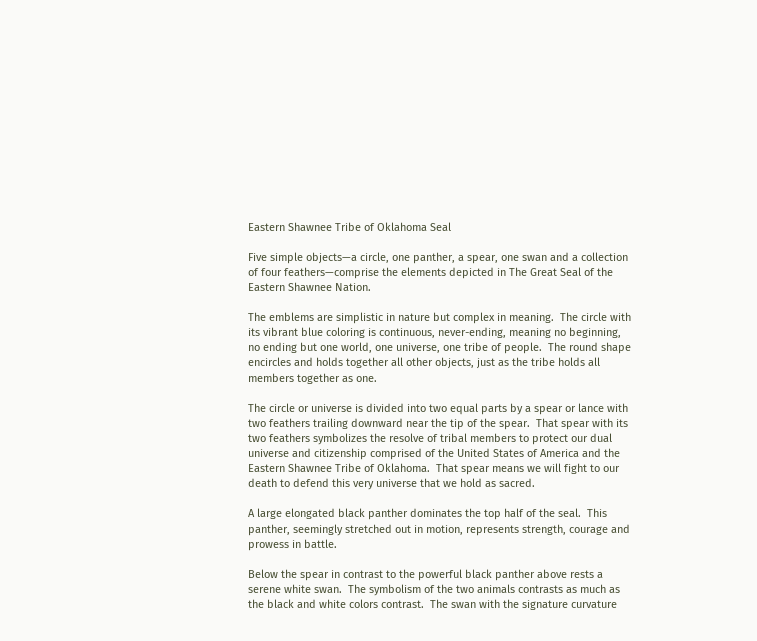Eastern Shawnee Tribe of Oklahoma Seal

Five simple objects—a circle, one panther, a spear, one swan and a collection of four feathers—comprise the elements depicted in The Great Seal of the Eastern Shawnee Nation.

The emblems are simplistic in nature but complex in meaning.  The circle with its vibrant blue coloring is continuous, never-ending, meaning no beginning, no ending but one world, one universe, one tribe of people.  The round shape encircles and holds together all other objects, just as the tribe holds all members together as one.

The circle or universe is divided into two equal parts by a spear or lance with two feathers trailing downward near the tip of the spear.  That spear with its two feathers symbolizes the resolve of tribal members to protect our dual universe and citizenship comprised of the United States of America and the Eastern Shawnee Tribe of Oklahoma.  That spear means we will fight to our death to defend this very universe that we hold as sacred.

A large elongated black panther dominates the top half of the seal.  This panther, seemingly stretched out in motion, represents strength, courage and prowess in battle.

Below the spear in contrast to the powerful black panther above rests a serene white swan.  The symbolism of the two animals contrasts as much as the black and white colors contrast.  The swan with the signature curvature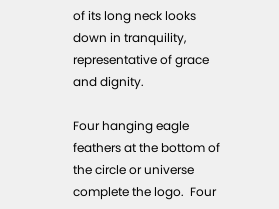of its long neck looks down in tranquility, representative of grace and dignity.

Four hanging eagle feathers at the bottom of the circle or universe complete the logo.  Four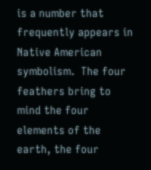is a number that frequently appears in Native American symbolism.  The four feathers bring to mind the four elements of the earth, the four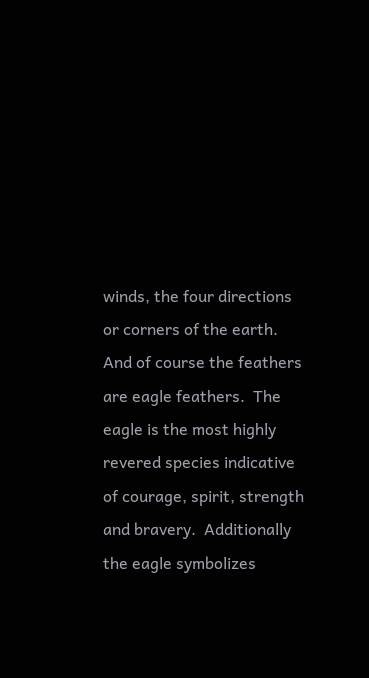winds, the four directions or corners of the earth.  And of course the feathers are eagle feathers.  The eagle is the most highly revered species indicative of courage, spirit, strength and bravery.  Additionally the eagle symbolizes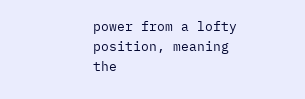power from a lofty position, meaning the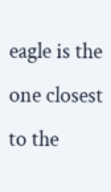eagle is the one closest to the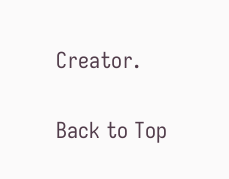Creator.

Back to Top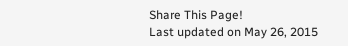Share This Page!
Last updated on May 26, 2015